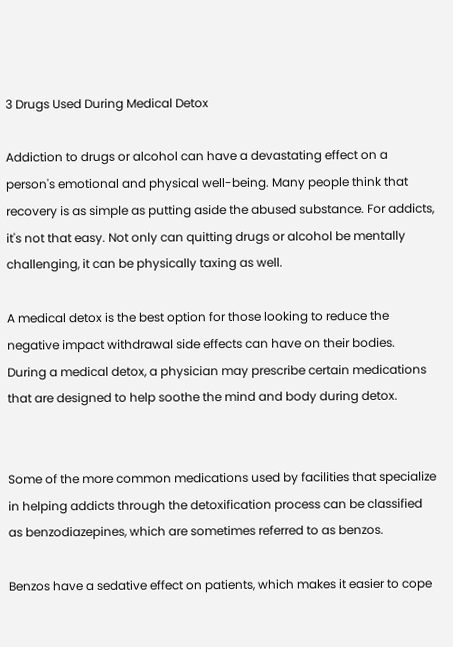3 Drugs Used During Medical Detox

Addiction to drugs or alcohol can have a devastating effect on a person's emotional and physical well-being. Many people think that recovery is as simple as putting aside the abused substance. For addicts, it's not that easy. Not only can quitting drugs or alcohol be mentally challenging, it can be physically taxing as well.

A medical detox is the best option for those looking to reduce the negative impact withdrawal side effects can have on their bodies. During a medical detox, a physician may prescribe certain medications that are designed to help soothe the mind and body during detox.


Some of the more common medications used by facilities that specialize in helping addicts through the detoxification process can be classified as benzodiazepines, which are sometimes referred to as benzos.

Benzos have a sedative effect on patients, which makes it easier to cope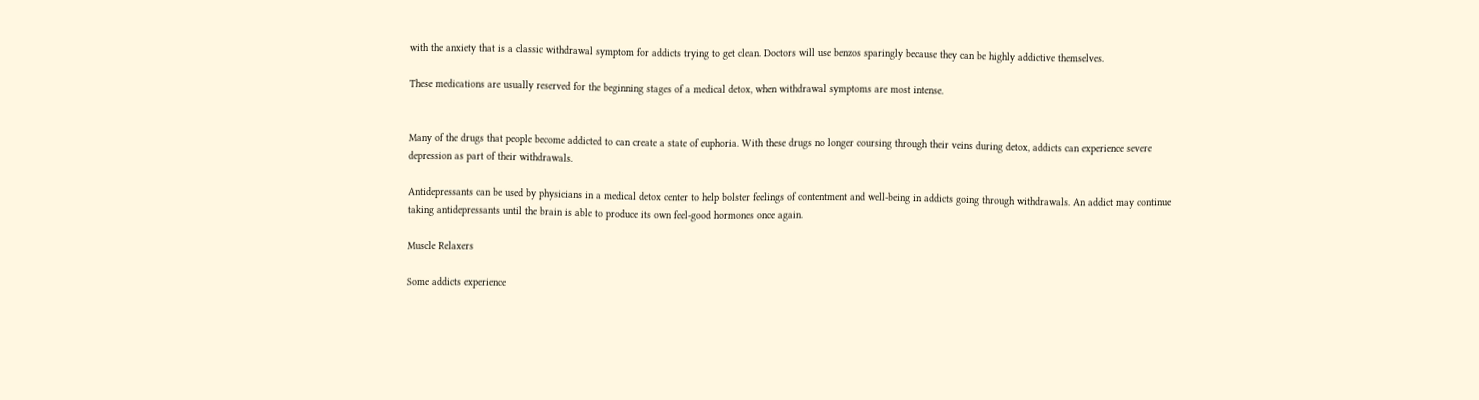with the anxiety that is a classic withdrawal symptom for addicts trying to get clean. Doctors will use benzos sparingly because they can be highly addictive themselves.

These medications are usually reserved for the beginning stages of a medical detox, when withdrawal symptoms are most intense.


Many of the drugs that people become addicted to can create a state of euphoria. With these drugs no longer coursing through their veins during detox, addicts can experience severe depression as part of their withdrawals.

Antidepressants can be used by physicians in a medical detox center to help bolster feelings of contentment and well-being in addicts going through withdrawals. An addict may continue taking antidepressants until the brain is able to produce its own feel-good hormones once again.

Muscle Relaxers

Some addicts experience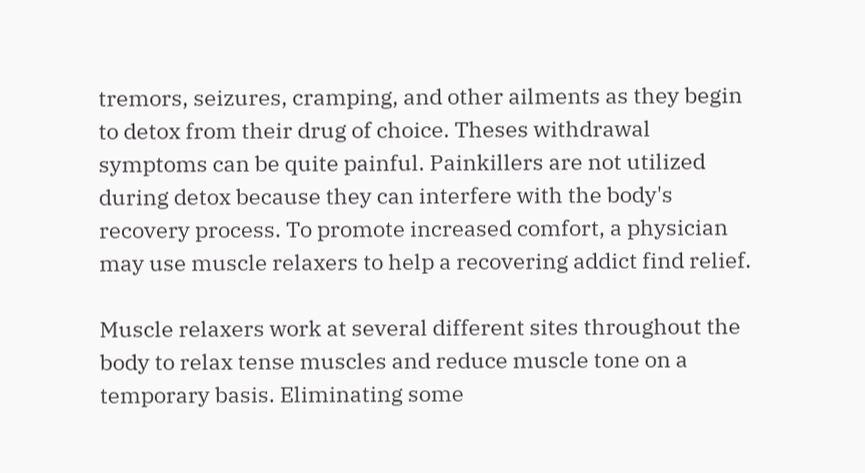tremors, seizures, cramping, and other ailments as they begin to detox from their drug of choice. Theses withdrawal symptoms can be quite painful. Painkillers are not utilized during detox because they can interfere with the body's recovery process. To promote increased comfort, a physician may use muscle relaxers to help a recovering addict find relief.

Muscle relaxers work at several different sites throughout the body to relax tense muscles and reduce muscle tone on a temporary basis. Eliminating some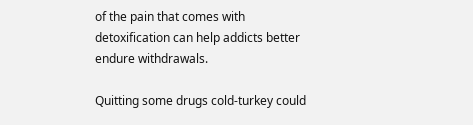of the pain that comes with detoxification can help addicts better endure withdrawals.

Quitting some drugs cold-turkey could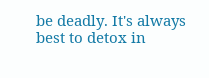be deadly. It's always best to detox in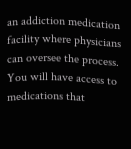an addiction medication facility where physicians can oversee the process. You will have access to medications that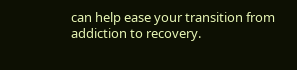can help ease your transition from addiction to recovery.